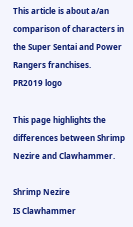This article is about a/an comparison of characters in the Super Sentai and Power Rangers franchises.
PR2019 logo

This page highlights the differences between Shrimp Nezire and Clawhammer.

Shrimp Nezire
IS Clawhammer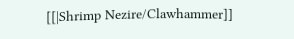[[|Shrimp Nezire/Clawhammer]]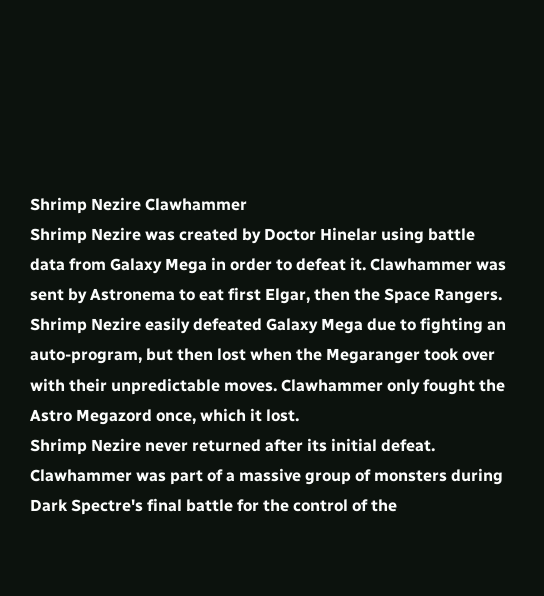Shrimp Nezire Clawhammer
Shrimp Nezire was created by Doctor Hinelar using battle data from Galaxy Mega in order to defeat it. Clawhammer was sent by Astronema to eat first Elgar, then the Space Rangers.
Shrimp Nezire easily defeated Galaxy Mega due to fighting an auto-program, but then lost when the Megaranger took over with their unpredictable moves. Clawhammer only fought the Astro Megazord once, which it lost.
Shrimp Nezire never returned after its initial defeat. Clawhammer was part of a massive group of monsters during Dark Spectre's final battle for the control of the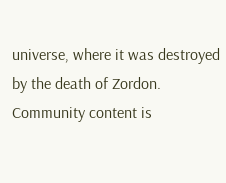universe, where it was destroyed by the death of Zordon.
Community content is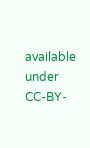available under CC-BY-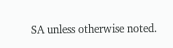SA unless otherwise noted.